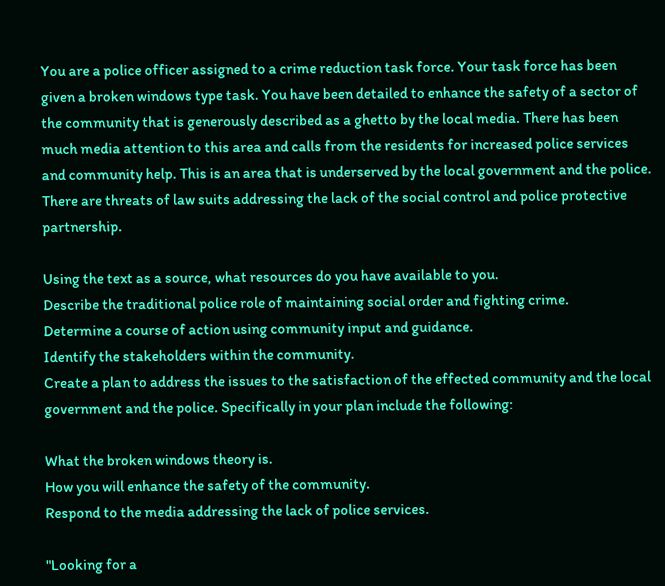You are a police officer assigned to a crime reduction task force. Your task force has been given a broken windows type task. You have been detailed to enhance the safety of a sector of the community that is generously described as a ghetto by the local media. There has been much media attention to this area and calls from the residents for increased police services and community help. This is an area that is underserved by the local government and the police.  There are threats of law suits addressing the lack of the social control and police protective partnership.

Using the text as a source, what resources do you have available to you.
Describe the traditional police role of maintaining social order and fighting crime.
Determine a course of action using community input and guidance.
Identify the stakeholders within the community.
Create a plan to address the issues to the satisfaction of the effected community and the local government and the police. Specifically in your plan include the following:

What the broken windows theory is.
How you will enhance the safety of the community.
Respond to the media addressing the lack of police services.

"Looking for a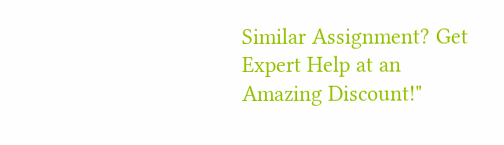Similar Assignment? Get Expert Help at an Amazing Discount!"